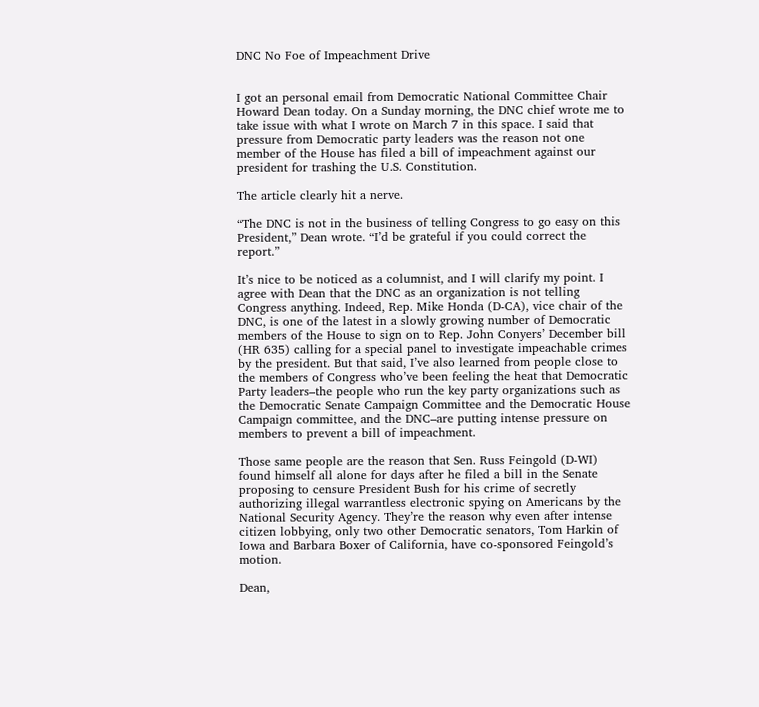DNC No Foe of Impeachment Drive


I got an personal email from Democratic National Committee Chair Howard Dean today. On a Sunday morning, the DNC chief wrote me to take issue with what I wrote on March 7 in this space. I said that pressure from Democratic party leaders was the reason not one member of the House has filed a bill of impeachment against our president for trashing the U.S. Constitution.

The article clearly hit a nerve.

“The DNC is not in the business of telling Congress to go easy on this President,” Dean wrote. “I’d be grateful if you could correct the report.”

It’s nice to be noticed as a columnist, and I will clarify my point. I agree with Dean that the DNC as an organization is not telling Congress anything. Indeed, Rep. Mike Honda (D-CA), vice chair of the DNC, is one of the latest in a slowly growing number of Democratic members of the House to sign on to Rep. John Conyers’ December bill (HR 635) calling for a special panel to investigate impeachable crimes by the president. But that said, I’ve also learned from people close to the members of Congress who’ve been feeling the heat that Democratic Party leaders–the people who run the key party organizations such as the Democratic Senate Campaign Committee and the Democratic House Campaign committee, and the DNC–are putting intense pressure on members to prevent a bill of impeachment.

Those same people are the reason that Sen. Russ Feingold (D-WI) found himself all alone for days after he filed a bill in the Senate proposing to censure President Bush for his crime of secretly authorizing illegal warrantless electronic spying on Americans by the National Security Agency. They’re the reason why even after intense citizen lobbying, only two other Democratic senators, Tom Harkin of Iowa and Barbara Boxer of California, have co-sponsored Feingold’s motion.

Dean,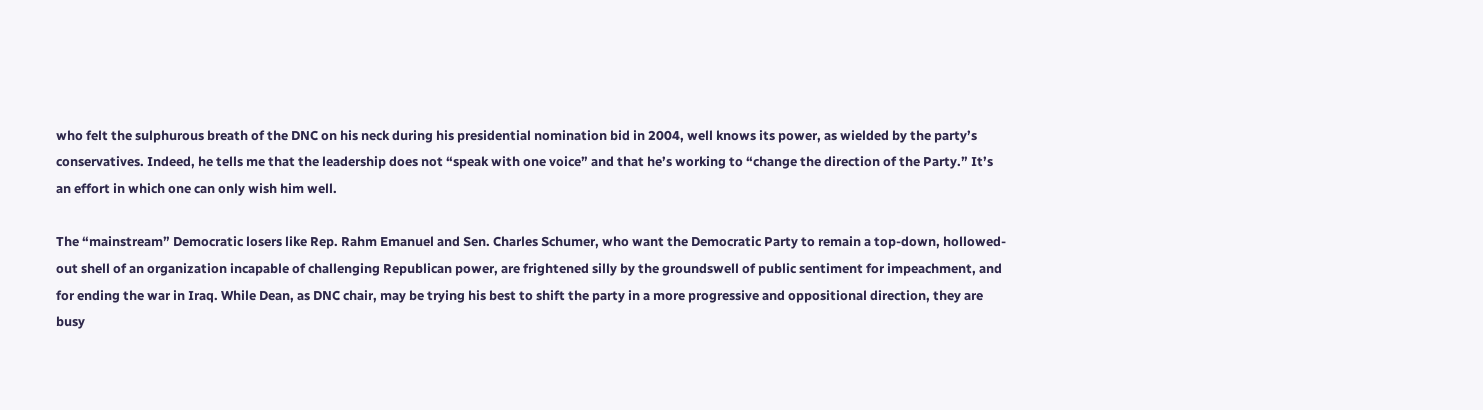who felt the sulphurous breath of the DNC on his neck during his presidential nomination bid in 2004, well knows its power, as wielded by the party’s conservatives. Indeed, he tells me that the leadership does not “speak with one voice” and that he’s working to “change the direction of the Party.” It’s an effort in which one can only wish him well.

The “mainstream” Democratic losers like Rep. Rahm Emanuel and Sen. Charles Schumer, who want the Democratic Party to remain a top-down, hollowed-out shell of an organization incapable of challenging Republican power, are frightened silly by the groundswell of public sentiment for impeachment, and for ending the war in Iraq. While Dean, as DNC chair, may be trying his best to shift the party in a more progressive and oppositional direction, they are busy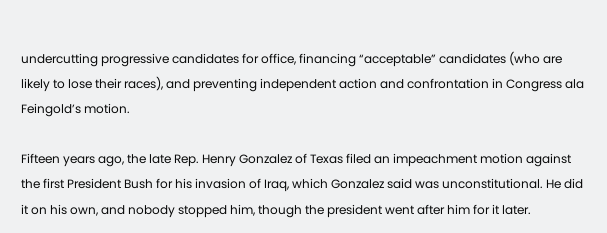undercutting progressive candidates for office, financing “acceptable” candidates (who are likely to lose their races), and preventing independent action and confrontation in Congress ala Feingold’s motion.

Fifteen years ago, the late Rep. Henry Gonzalez of Texas filed an impeachment motion against the first President Bush for his invasion of Iraq, which Gonzalez said was unconstitutional. He did it on his own, and nobody stopped him, though the president went after him for it later.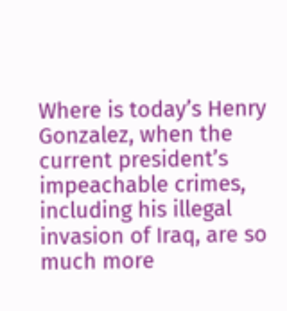Where is today’s Henry Gonzalez, when the current president’s impeachable crimes, including his illegal invasion of Iraq, are so much more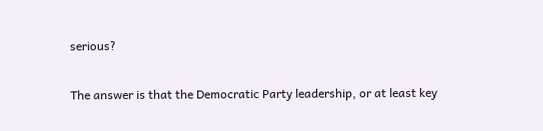serious?

The answer is that the Democratic Party leadership, or at least key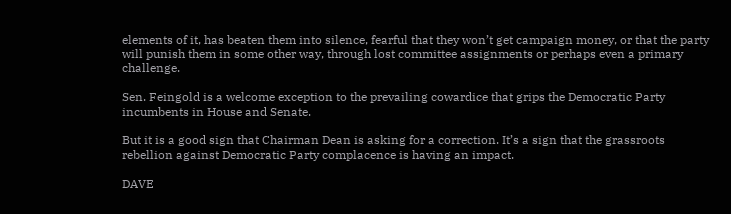elements of it, has beaten them into silence, fearful that they won’t get campaign money, or that the party will punish them in some other way, through lost committee assignments or perhaps even a primary challenge.

Sen. Feingold is a welcome exception to the prevailing cowardice that grips the Democratic Party incumbents in House and Senate.

But it is a good sign that Chairman Dean is asking for a correction. It’s a sign that the grassroots rebellion against Democratic Party complacence is having an impact.

DAVE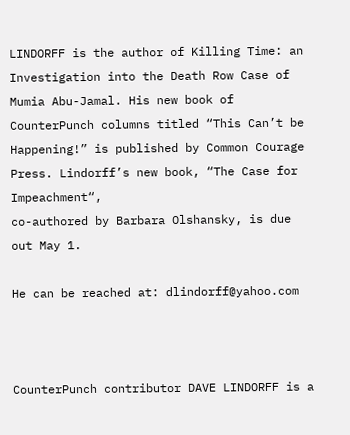LINDORFF is the author of Killing Time: an Investigation into the Death Row Case of Mumia Abu-Jamal. His new book of CounterPunch columns titled “This Can’t be Happening!” is published by Common Courage Press. Lindorff’s new book, “The Case for Impeachment“,
co-authored by Barbara Olshansky, is due out May 1.

He can be reached at: dlindorff@yahoo.com



CounterPunch contributor DAVE LINDORFF is a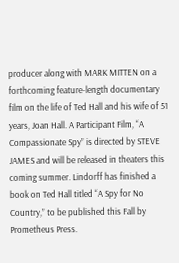producer along with MARK MITTEN on a forthcoming feature-length documentary film on the life of Ted Hall and his wife of 51 years, Joan Hall. A Participant Film, “A Compassionate Spy” is directed by STEVE JAMES and will be released in theaters this coming summer. Lindorff has finished a book on Ted Hall titled “A Spy for No Country,” to be published this Fall by Prometheus Press.